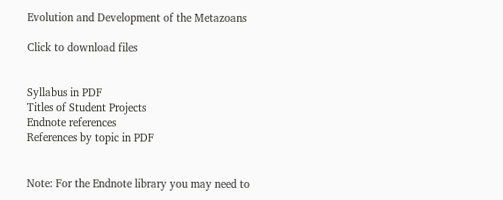Evolution and Development of the Metazoans

Click to download files


Syllabus in PDF
Titles of Student Projects
Endnote references
References by topic in PDF


Note: For the Endnote library you may need to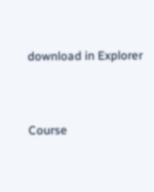download in Explorer


Course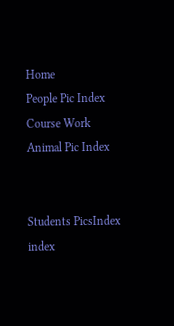Home
People Pic Index
Course Work
Animal Pic Index


Students PicsIndex index